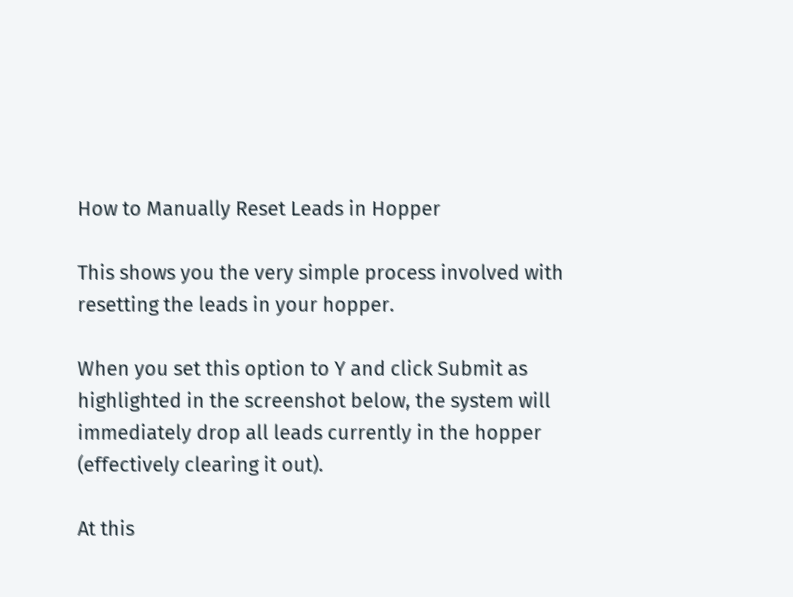How to Manually Reset Leads in Hopper

This shows you the very simple process involved with resetting the leads in your hopper.

When you set this option to Y and click Submit as highlighted in the screenshot below, the system will immediately drop all leads currently in the hopper (effectively clearing it out).

At this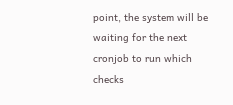point, the system will be waiting for the next cronjob to run which checks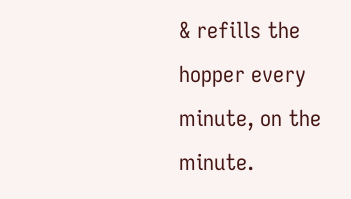& refills the hopper every minute, on the minute.